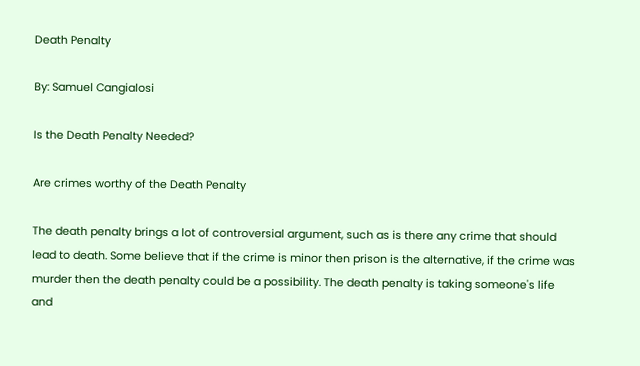Death Penalty

By: Samuel Cangialosi

Is the Death Penalty Needed?

Are crimes worthy of the Death Penalty

The death penalty brings a lot of controversial argument, such as is there any crime that should lead to death. Some believe that if the crime is minor then prison is the alternative, if the crime was murder then the death penalty could be a possibility. The death penalty is taking someone's life and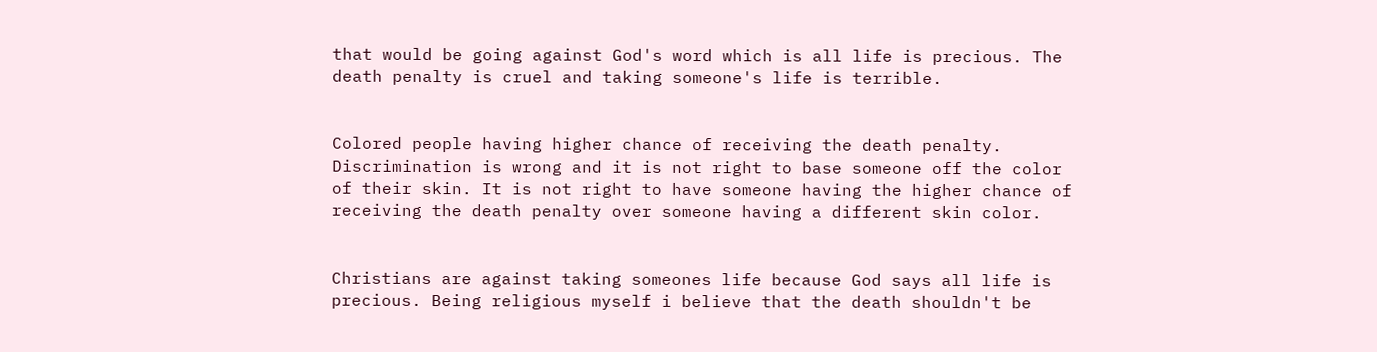that would be going against God's word which is all life is precious. The death penalty is cruel and taking someone's life is terrible.


Colored people having higher chance of receiving the death penalty. Discrimination is wrong and it is not right to base someone off the color of their skin. It is not right to have someone having the higher chance of receiving the death penalty over someone having a different skin color.


Christians are against taking someones life because God says all life is precious. Being religious myself i believe that the death shouldn't be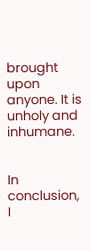brought upon anyone. It is unholy and inhumane.


In conclusion, I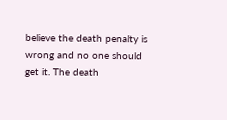believe the death penalty is wrong and no one should get it. The death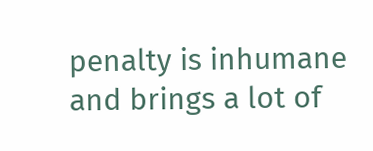penalty is inhumane and brings a lot of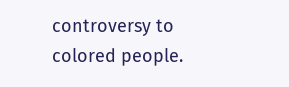controversy to colored people.